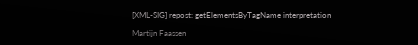[XML-SIG] repost: getElementsByTagName interpretation

Martijn Faassen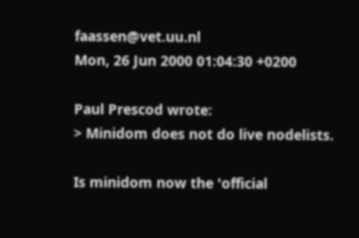faassen@vet.uu.nl
Mon, 26 Jun 2000 01:04:30 +0200

Paul Prescod wrote:
> Minidom does not do live nodelists.

Is minidom now the 'official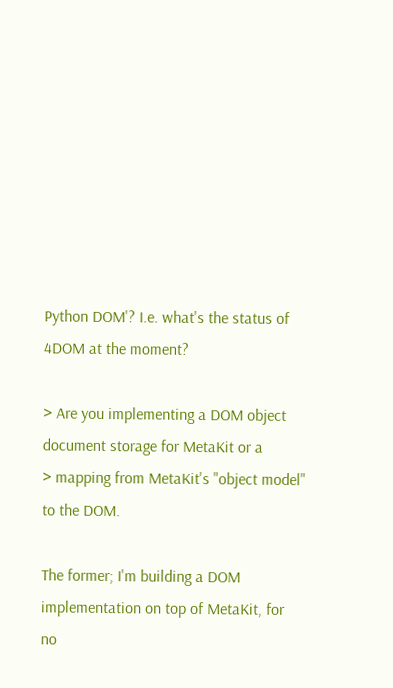Python DOM'? I.e. what's the status of
4DOM at the moment?

> Are you implementing a DOM object document storage for MetaKit or a
> mapping from MetaKit's "object model" to the DOM.

The former; I'm building a DOM implementation on top of MetaKit, for
no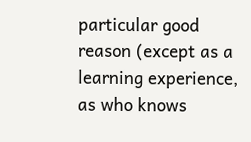particular good reason (except as a learning experience, as who knows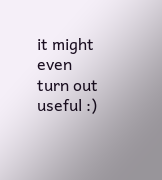it might even turn out useful :)